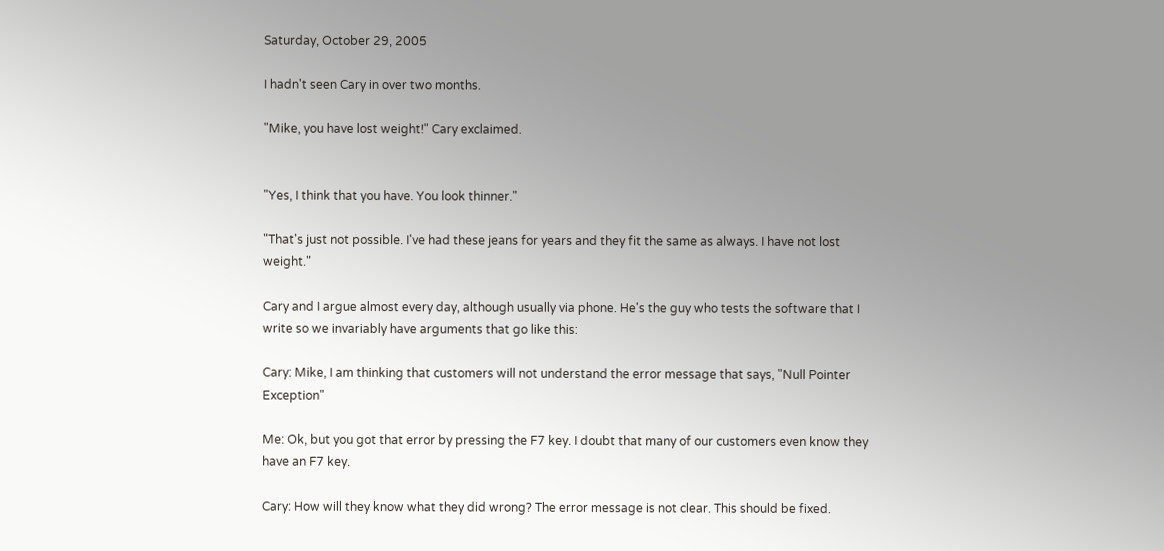Saturday, October 29, 2005

I hadn't seen Cary in over two months.

"Mike, you have lost weight!" Cary exclaimed.


"Yes, I think that you have. You look thinner."

"That's just not possible. I've had these jeans for years and they fit the same as always. I have not lost weight."

Cary and I argue almost every day, although usually via phone. He's the guy who tests the software that I write so we invariably have arguments that go like this:

Cary: Mike, I am thinking that customers will not understand the error message that says, "Null Pointer Exception"

Me: Ok, but you got that error by pressing the F7 key. I doubt that many of our customers even know they have an F7 key.

Cary: How will they know what they did wrong? The error message is not clear. This should be fixed.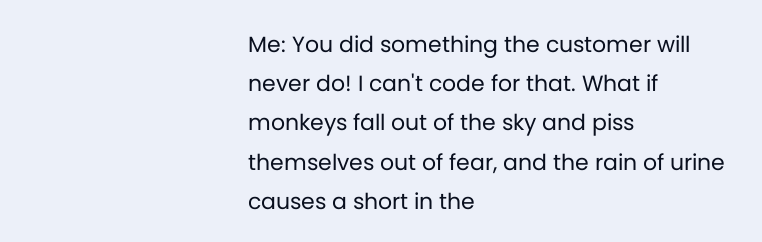Me: You did something the customer will never do! I can't code for that. What if monkeys fall out of the sky and piss themselves out of fear, and the rain of urine causes a short in the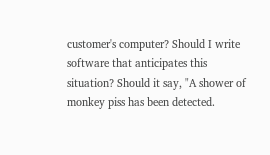customer's computer? Should I write software that anticipates this situation? Should it say, "A shower of monkey piss has been detected.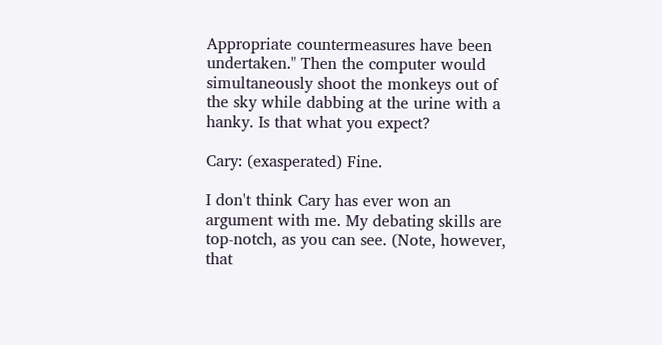Appropriate countermeasures have been undertaken." Then the computer would simultaneously shoot the monkeys out of the sky while dabbing at the urine with a hanky. Is that what you expect?

Cary: (exasperated) Fine.

I don't think Cary has ever won an argument with me. My debating skills are top-notch, as you can see. (Note, however, that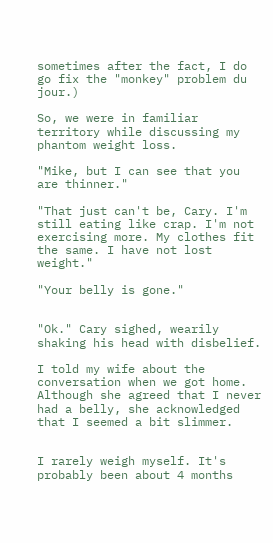sometimes after the fact, I do go fix the "monkey" problem du jour.)

So, we were in familiar territory while discussing my phantom weight loss.

"Mike, but I can see that you are thinner."

"That just can't be, Cary. I'm still eating like crap. I'm not exercising more. My clothes fit the same. I have not lost weight."

"Your belly is gone."


"Ok." Cary sighed, wearily shaking his head with disbelief.

I told my wife about the conversation when we got home. Although she agreed that I never had a belly, she acknowledged that I seemed a bit slimmer.


I rarely weigh myself. It's probably been about 4 months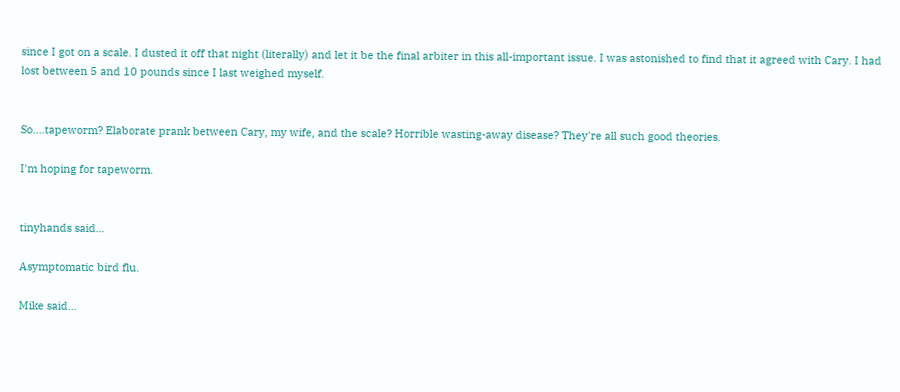since I got on a scale. I dusted it off that night (literally) and let it be the final arbiter in this all-important issue. I was astonished to find that it agreed with Cary. I had lost between 5 and 10 pounds since I last weighed myself.


So....tapeworm? Elaborate prank between Cary, my wife, and the scale? Horrible wasting-away disease? They're all such good theories.

I'm hoping for tapeworm.


tinyhands said...

Asymptomatic bird flu.

Mike said...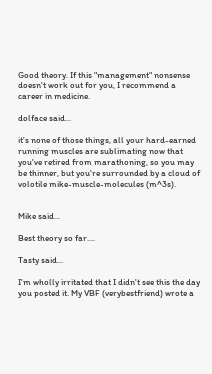Good theory. If this "management" nonsense doesn't work out for you, I recommend a career in medicine.

dolface said...

it's none of those things, all your hard-earned running muscles are sublimating now that you've retired from marathoning, so you may be thinner, but you're surrounded by a cloud of volotile mike-muscle-molecules (m^3s).


Mike said...

Best theory so far....

Tasty said...

I'm wholly irritated that I didn't see this the day you posted it. My VBF (verybestfriend) wrote a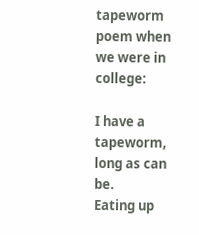tapeworm poem when we were in college:

I have a tapeworm,
long as can be.
Eating up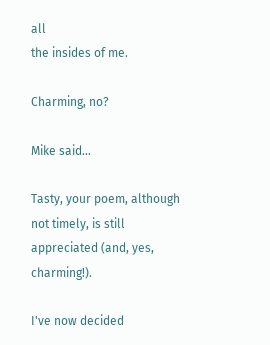all
the insides of me.

Charming, no?

Mike said...

Tasty, your poem, although not timely, is still appreciated (and, yes, charming!).

I've now decided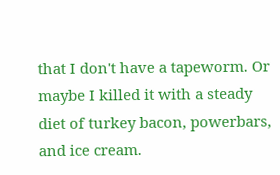that I don't have a tapeworm. Or maybe I killed it with a steady diet of turkey bacon, powerbars, and ice cream.